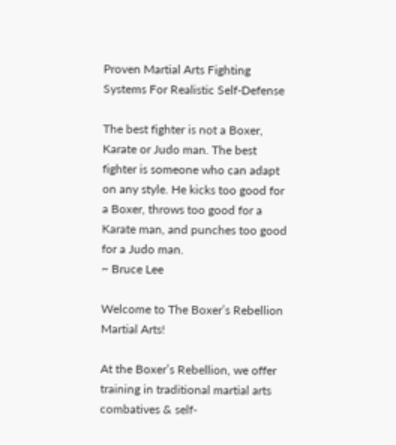Proven Martial Arts Fighting Systems For Realistic Self-Defense

The best fighter is not a Boxer, Karate or Judo man. The best fighter is someone who can adapt on any style. He kicks too good for a Boxer, throws too good for a Karate man, and punches too good for a Judo man.
~ Bruce Lee

Welcome to The Boxer’s Rebellion Martial Arts!

At the Boxer’s Rebellion, we offer training in traditional martial arts combatives & self-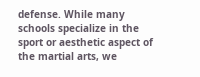defense. While many schools specialize in the sport or aesthetic aspect of the martial arts, we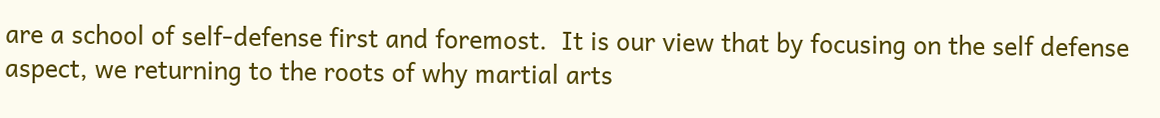are a school of self-defense first and foremost.  It is our view that by focusing on the self defense aspect, we returning to the roots of why martial arts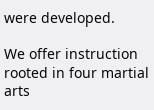were developed.

We offer instruction rooted in four martial arts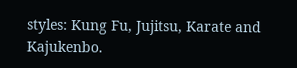styles: Kung Fu, Jujitsu, Karate and Kajukenbo.